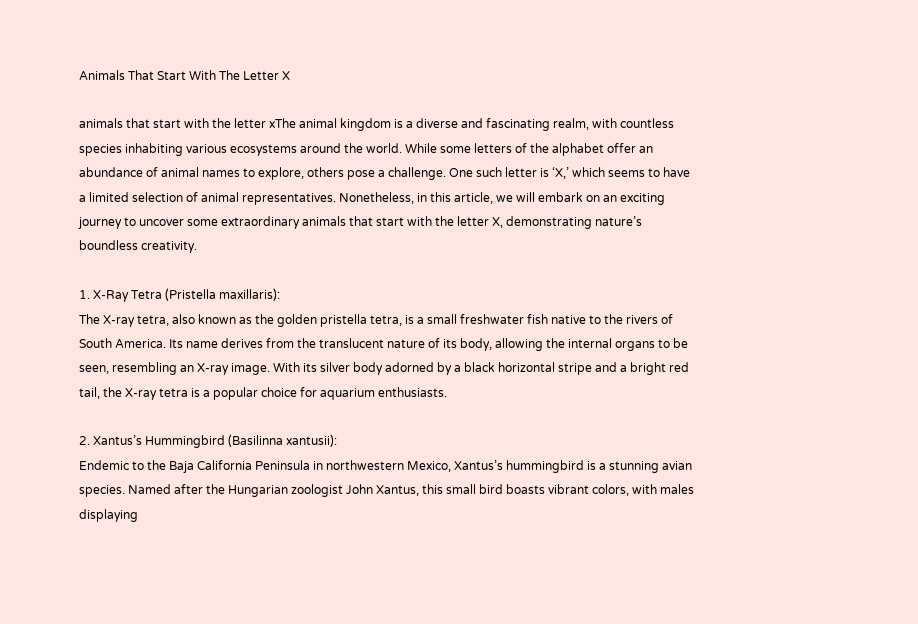Animals That Start With The Letter X

animals that start with the letter xThe animal kingdom is a diverse and fascinating realm, with countless species inhabiting various ecosystems around the world. While some letters of the alphabet offer an abundance of animal names to explore, others pose a challenge. One such letter is ‘X,’ which seems to have a limited selection of animal representatives. Nonetheless, in this article, we will embark on an exciting journey to uncover some extraordinary animals that start with the letter X, demonstrating nature’s boundless creativity.

1. X-Ray Tetra (Pristella maxillaris):
The X-ray tetra, also known as the golden pristella tetra, is a small freshwater fish native to the rivers of South America. Its name derives from the translucent nature of its body, allowing the internal organs to be seen, resembling an X-ray image. With its silver body adorned by a black horizontal stripe and a bright red tail, the X-ray tetra is a popular choice for aquarium enthusiasts.

2. Xantus’s Hummingbird (Basilinna xantusii):
Endemic to the Baja California Peninsula in northwestern Mexico, Xantus’s hummingbird is a stunning avian species. Named after the Hungarian zoologist John Xantus, this small bird boasts vibrant colors, with males displaying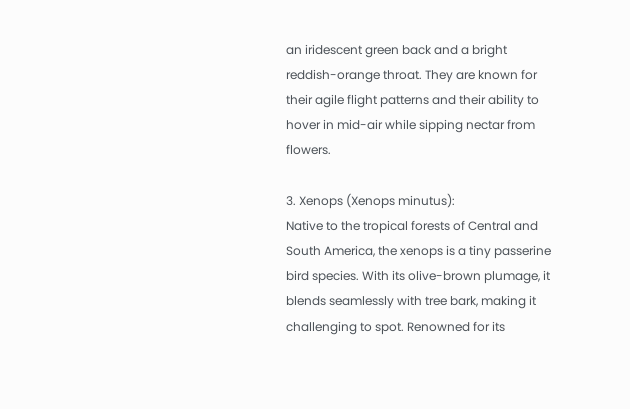an iridescent green back and a bright reddish-orange throat. They are known for their agile flight patterns and their ability to hover in mid-air while sipping nectar from flowers.

3. Xenops (Xenops minutus):
Native to the tropical forests of Central and South America, the xenops is a tiny passerine bird species. With its olive-brown plumage, it blends seamlessly with tree bark, making it challenging to spot. Renowned for its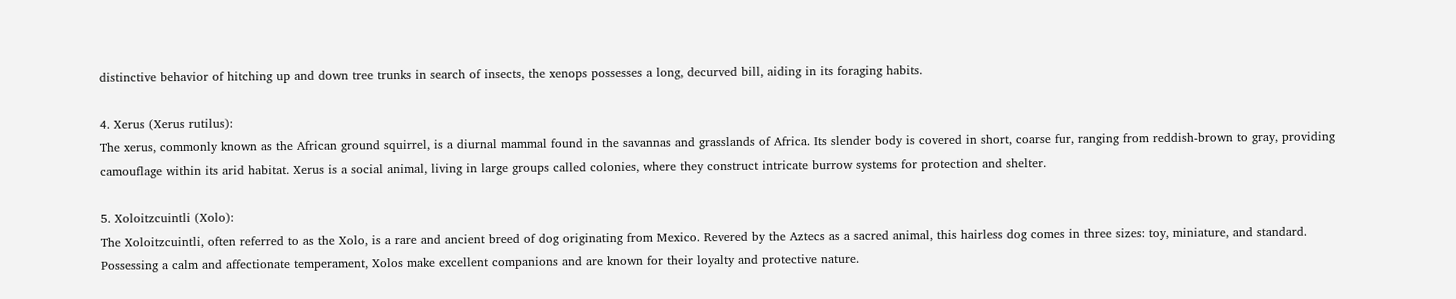distinctive behavior of hitching up and down tree trunks in search of insects, the xenops possesses a long, decurved bill, aiding in its foraging habits.

4. Xerus (Xerus rutilus):
The xerus, commonly known as the African ground squirrel, is a diurnal mammal found in the savannas and grasslands of Africa. Its slender body is covered in short, coarse fur, ranging from reddish-brown to gray, providing camouflage within its arid habitat. Xerus is a social animal, living in large groups called colonies, where they construct intricate burrow systems for protection and shelter.

5. Xoloitzcuintli (Xolo):
The Xoloitzcuintli, often referred to as the Xolo, is a rare and ancient breed of dog originating from Mexico. Revered by the Aztecs as a sacred animal, this hairless dog comes in three sizes: toy, miniature, and standard. Possessing a calm and affectionate temperament, Xolos make excellent companions and are known for their loyalty and protective nature.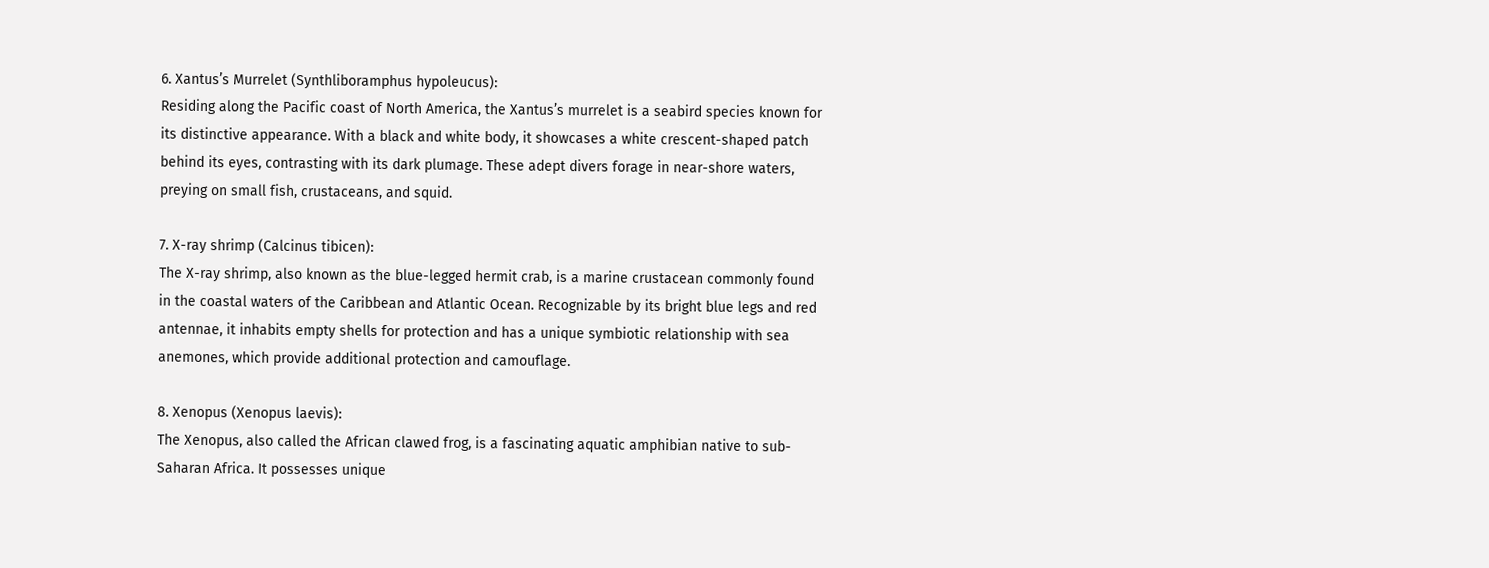6. Xantus’s Murrelet (Synthliboramphus hypoleucus):
Residing along the Pacific coast of North America, the Xantus’s murrelet is a seabird species known for its distinctive appearance. With a black and white body, it showcases a white crescent-shaped patch behind its eyes, contrasting with its dark plumage. These adept divers forage in near-shore waters, preying on small fish, crustaceans, and squid.

7. X-ray shrimp (Calcinus tibicen):
The X-ray shrimp, also known as the blue-legged hermit crab, is a marine crustacean commonly found in the coastal waters of the Caribbean and Atlantic Ocean. Recognizable by its bright blue legs and red antennae, it inhabits empty shells for protection and has a unique symbiotic relationship with sea anemones, which provide additional protection and camouflage.

8. Xenopus (Xenopus laevis):
The Xenopus, also called the African clawed frog, is a fascinating aquatic amphibian native to sub-Saharan Africa. It possesses unique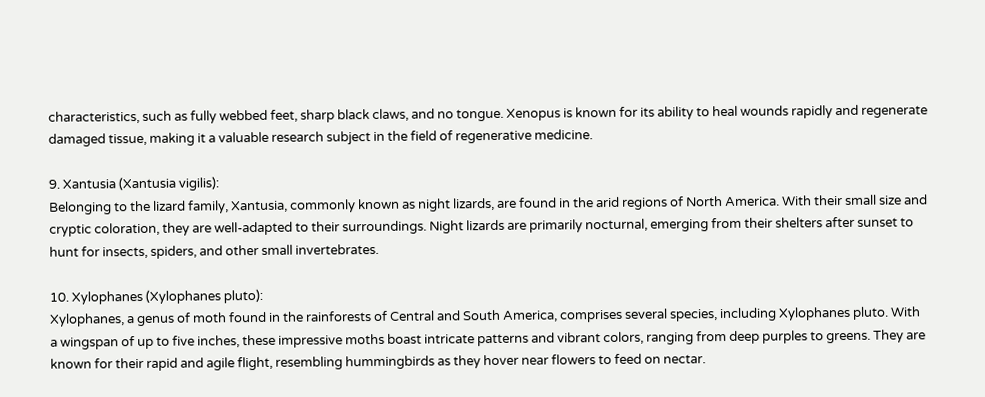characteristics, such as fully webbed feet, sharp black claws, and no tongue. Xenopus is known for its ability to heal wounds rapidly and regenerate damaged tissue, making it a valuable research subject in the field of regenerative medicine.

9. Xantusia (Xantusia vigilis):
Belonging to the lizard family, Xantusia, commonly known as night lizards, are found in the arid regions of North America. With their small size and cryptic coloration, they are well-adapted to their surroundings. Night lizards are primarily nocturnal, emerging from their shelters after sunset to hunt for insects, spiders, and other small invertebrates.

10. Xylophanes (Xylophanes pluto):
Xylophanes, a genus of moth found in the rainforests of Central and South America, comprises several species, including Xylophanes pluto. With a wingspan of up to five inches, these impressive moths boast intricate patterns and vibrant colors, ranging from deep purples to greens. They are known for their rapid and agile flight, resembling hummingbirds as they hover near flowers to feed on nectar.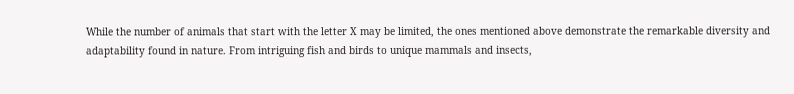While the number of animals that start with the letter X may be limited, the ones mentioned above demonstrate the remarkable diversity and adaptability found in nature. From intriguing fish and birds to unique mammals and insects,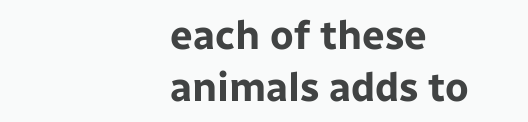each of these animals adds to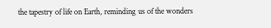the tapestry of life on Earth, reminding us of the wonders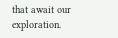that await our exploration.